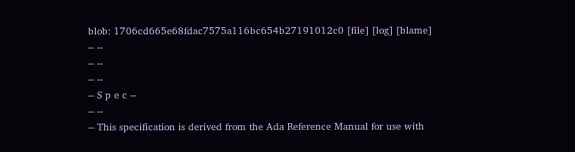blob: 1706cd665e68fdac7575a116bc654b27191012c0 [file] [log] [blame]
-- --
-- --
-- --
-- S p e c --
-- --
-- This specification is derived from the Ada Reference Manual for use with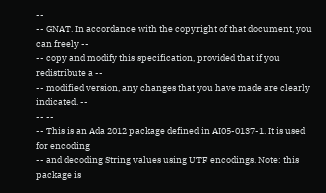--
-- GNAT. In accordance with the copyright of that document, you can freely --
-- copy and modify this specification, provided that if you redistribute a --
-- modified version, any changes that you have made are clearly indicated. --
-- --
-- This is an Ada 2012 package defined in AI05-0137-1. It is used for encoding
-- and decoding String values using UTF encodings. Note: this package is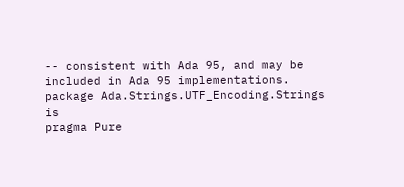-- consistent with Ada 95, and may be included in Ada 95 implementations.
package Ada.Strings.UTF_Encoding.Strings is
pragma Pure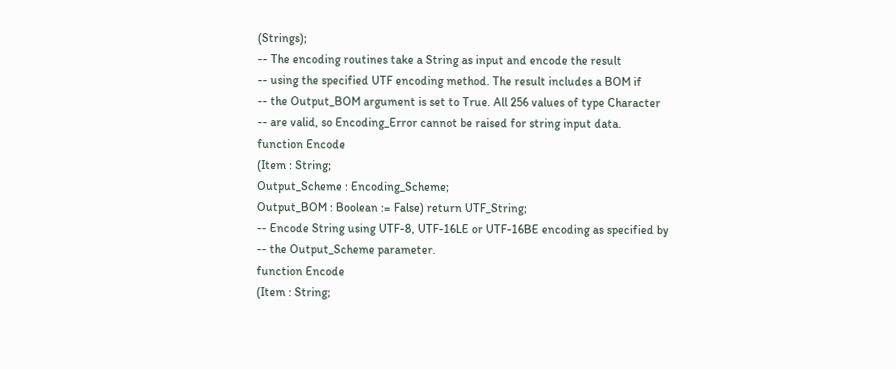(Strings);
-- The encoding routines take a String as input and encode the result
-- using the specified UTF encoding method. The result includes a BOM if
-- the Output_BOM argument is set to True. All 256 values of type Character
-- are valid, so Encoding_Error cannot be raised for string input data.
function Encode
(Item : String;
Output_Scheme : Encoding_Scheme;
Output_BOM : Boolean := False) return UTF_String;
-- Encode String using UTF-8, UTF-16LE or UTF-16BE encoding as specified by
-- the Output_Scheme parameter.
function Encode
(Item : String;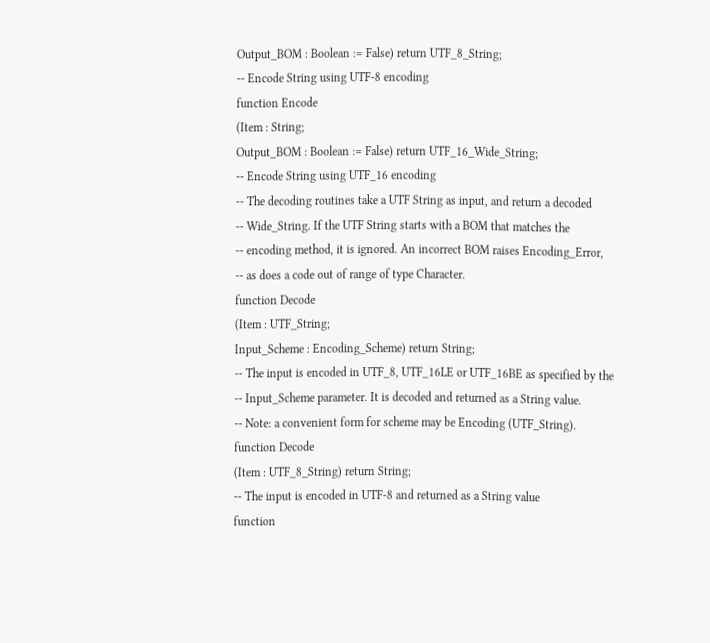Output_BOM : Boolean := False) return UTF_8_String;
-- Encode String using UTF-8 encoding
function Encode
(Item : String;
Output_BOM : Boolean := False) return UTF_16_Wide_String;
-- Encode String using UTF_16 encoding
-- The decoding routines take a UTF String as input, and return a decoded
-- Wide_String. If the UTF String starts with a BOM that matches the
-- encoding method, it is ignored. An incorrect BOM raises Encoding_Error,
-- as does a code out of range of type Character.
function Decode
(Item : UTF_String;
Input_Scheme : Encoding_Scheme) return String;
-- The input is encoded in UTF_8, UTF_16LE or UTF_16BE as specified by the
-- Input_Scheme parameter. It is decoded and returned as a String value.
-- Note: a convenient form for scheme may be Encoding (UTF_String).
function Decode
(Item : UTF_8_String) return String;
-- The input is encoded in UTF-8 and returned as a String value
function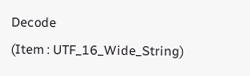Decode
(Item : UTF_16_Wide_String)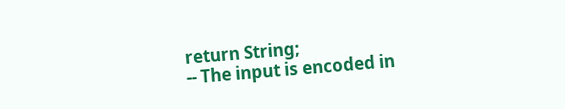return String;
-- The input is encoded in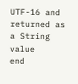UTF-16 and returned as a String value
end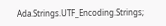Ada.Strings.UTF_Encoding.Strings;